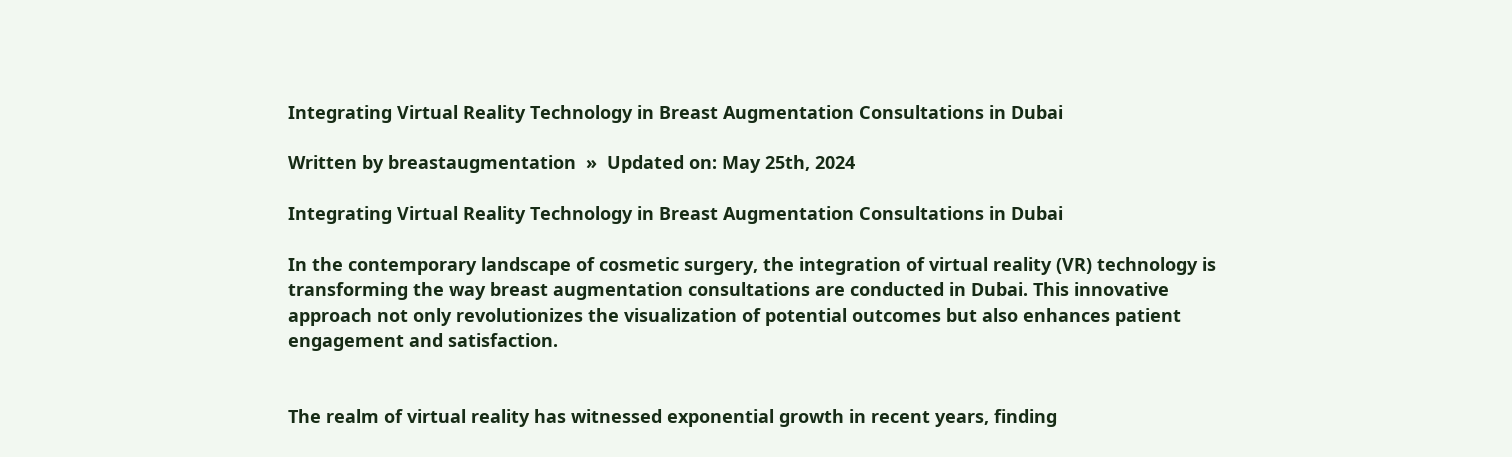Integrating Virtual Reality Technology in Breast Augmentation Consultations in Dubai

Written by breastaugmentation  »  Updated on: May 25th, 2024

Integrating Virtual Reality Technology in Breast Augmentation Consultations in Dubai

In the contemporary landscape of cosmetic surgery, the integration of virtual reality (VR) technology is transforming the way breast augmentation consultations are conducted in Dubai. This innovative approach not only revolutionizes the visualization of potential outcomes but also enhances patient engagement and satisfaction.


The realm of virtual reality has witnessed exponential growth in recent years, finding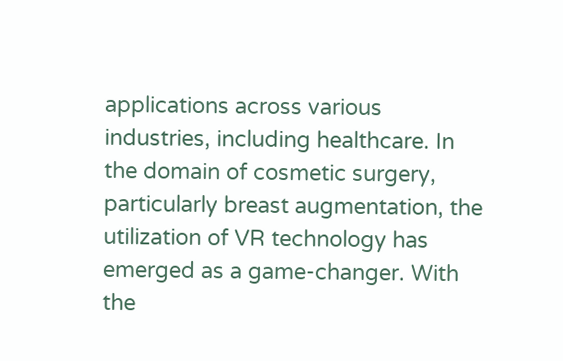applications across various industries, including healthcare. In the domain of cosmetic surgery, particularly breast augmentation, the utilization of VR technology has emerged as a game-changer. With the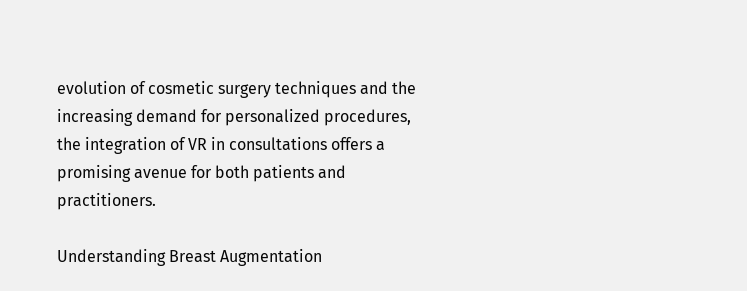evolution of cosmetic surgery techniques and the increasing demand for personalized procedures, the integration of VR in consultations offers a promising avenue for both patients and practitioners.

Understanding Breast Augmentation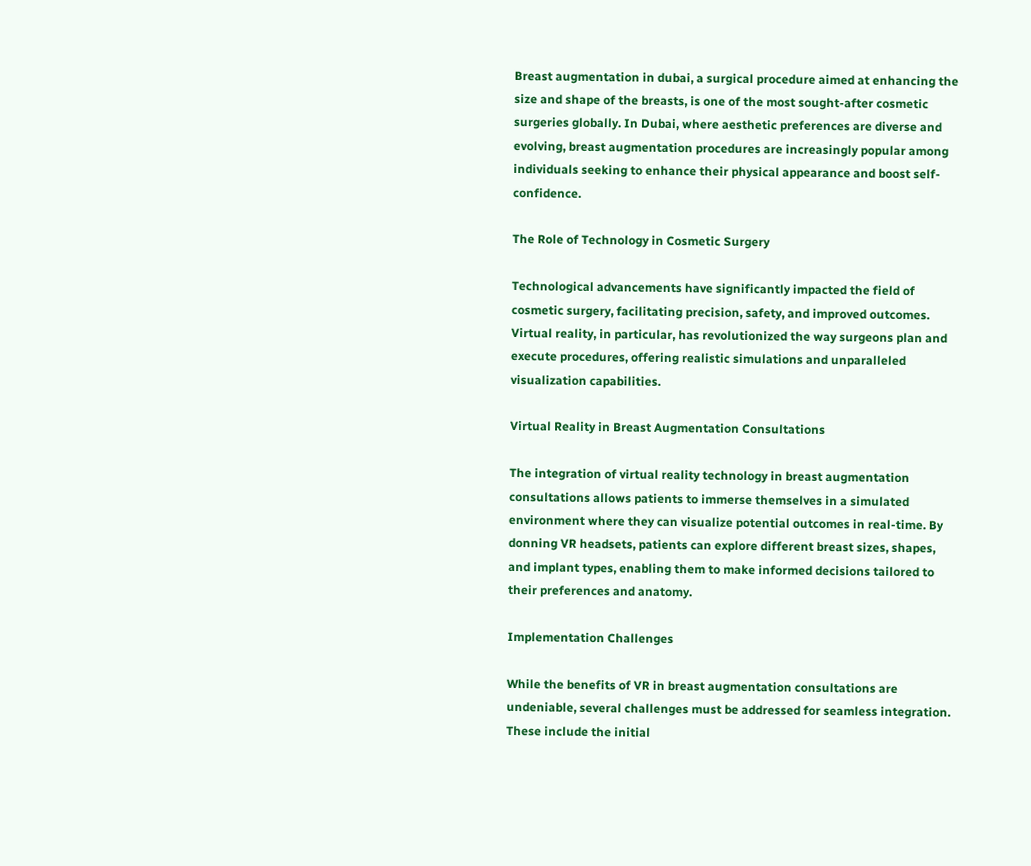Breast augmentation in dubai, a surgical procedure aimed at enhancing the size and shape of the breasts, is one of the most sought-after cosmetic surgeries globally. In Dubai, where aesthetic preferences are diverse and evolving, breast augmentation procedures are increasingly popular among individuals seeking to enhance their physical appearance and boost self-confidence.

The Role of Technology in Cosmetic Surgery

Technological advancements have significantly impacted the field of cosmetic surgery, facilitating precision, safety, and improved outcomes. Virtual reality, in particular, has revolutionized the way surgeons plan and execute procedures, offering realistic simulations and unparalleled visualization capabilities.

Virtual Reality in Breast Augmentation Consultations

The integration of virtual reality technology in breast augmentation consultations allows patients to immerse themselves in a simulated environment where they can visualize potential outcomes in real-time. By donning VR headsets, patients can explore different breast sizes, shapes, and implant types, enabling them to make informed decisions tailored to their preferences and anatomy.

Implementation Challenges

While the benefits of VR in breast augmentation consultations are undeniable, several challenges must be addressed for seamless integration. These include the initial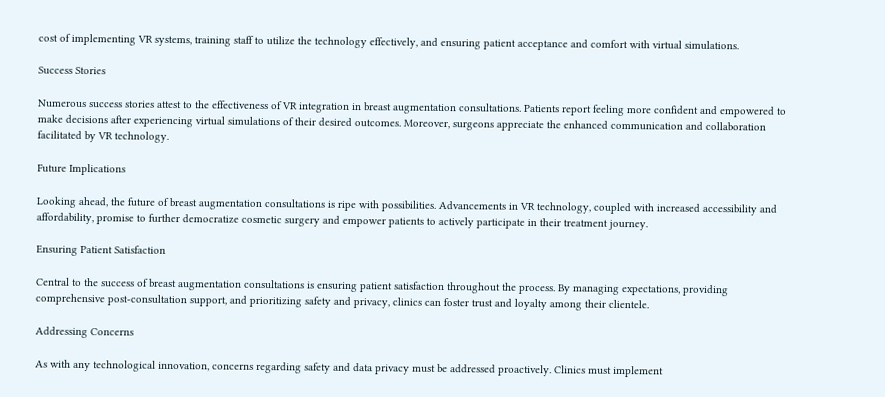cost of implementing VR systems, training staff to utilize the technology effectively, and ensuring patient acceptance and comfort with virtual simulations.

Success Stories

Numerous success stories attest to the effectiveness of VR integration in breast augmentation consultations. Patients report feeling more confident and empowered to make decisions after experiencing virtual simulations of their desired outcomes. Moreover, surgeons appreciate the enhanced communication and collaboration facilitated by VR technology.

Future Implications

Looking ahead, the future of breast augmentation consultations is ripe with possibilities. Advancements in VR technology, coupled with increased accessibility and affordability, promise to further democratize cosmetic surgery and empower patients to actively participate in their treatment journey.

Ensuring Patient Satisfaction

Central to the success of breast augmentation consultations is ensuring patient satisfaction throughout the process. By managing expectations, providing comprehensive post-consultation support, and prioritizing safety and privacy, clinics can foster trust and loyalty among their clientele.

Addressing Concerns

As with any technological innovation, concerns regarding safety and data privacy must be addressed proactively. Clinics must implement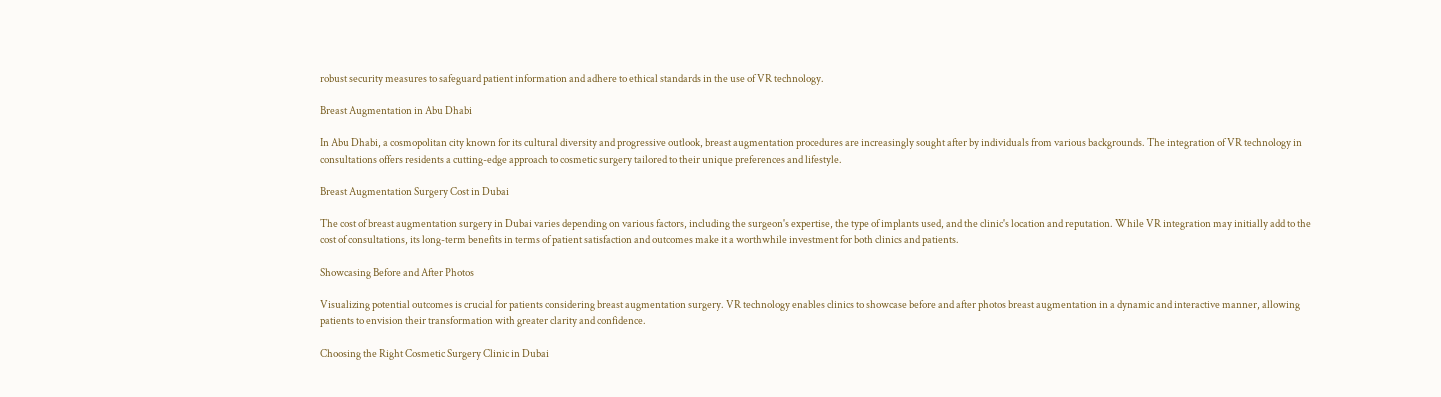robust security measures to safeguard patient information and adhere to ethical standards in the use of VR technology.

Breast Augmentation in Abu Dhabi

In Abu Dhabi, a cosmopolitan city known for its cultural diversity and progressive outlook, breast augmentation procedures are increasingly sought after by individuals from various backgrounds. The integration of VR technology in consultations offers residents a cutting-edge approach to cosmetic surgery tailored to their unique preferences and lifestyle.

Breast Augmentation Surgery Cost in Dubai

The cost of breast augmentation surgery in Dubai varies depending on various factors, including the surgeon's expertise, the type of implants used, and the clinic's location and reputation. While VR integration may initially add to the cost of consultations, its long-term benefits in terms of patient satisfaction and outcomes make it a worthwhile investment for both clinics and patients.

Showcasing Before and After Photos

Visualizing potential outcomes is crucial for patients considering breast augmentation surgery. VR technology enables clinics to showcase before and after photos breast augmentation in a dynamic and interactive manner, allowing patients to envision their transformation with greater clarity and confidence.

Choosing the Right Cosmetic Surgery Clinic in Dubai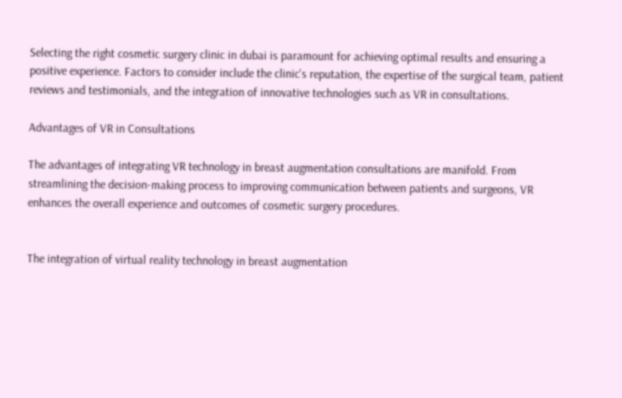Selecting the right cosmetic surgery clinic in dubai is paramount for achieving optimal results and ensuring a positive experience. Factors to consider include the clinic's reputation, the expertise of the surgical team, patient reviews and testimonials, and the integration of innovative technologies such as VR in consultations.

Advantages of VR in Consultations

The advantages of integrating VR technology in breast augmentation consultations are manifold. From streamlining the decision-making process to improving communication between patients and surgeons, VR enhances the overall experience and outcomes of cosmetic surgery procedures.


The integration of virtual reality technology in breast augmentation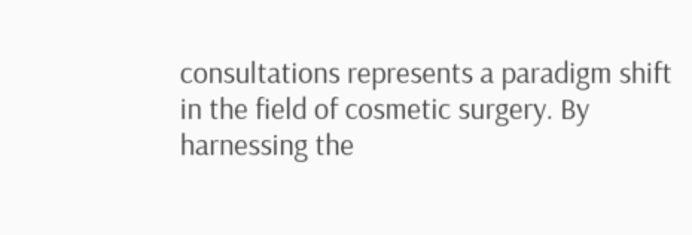consultations represents a paradigm shift in the field of cosmetic surgery. By harnessing the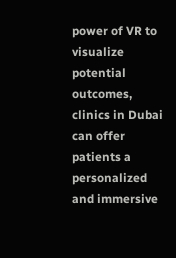power of VR to visualize potential outcomes, clinics in Dubai can offer patients a personalized and immersive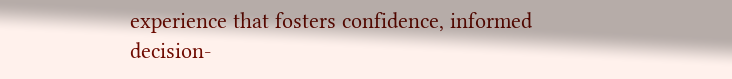experience that fosters confidence, informed decision-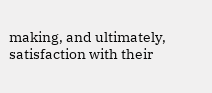making, and ultimately, satisfaction with their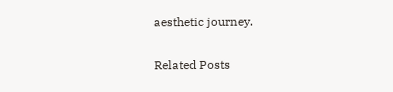aesthetic journey.

Related Posts